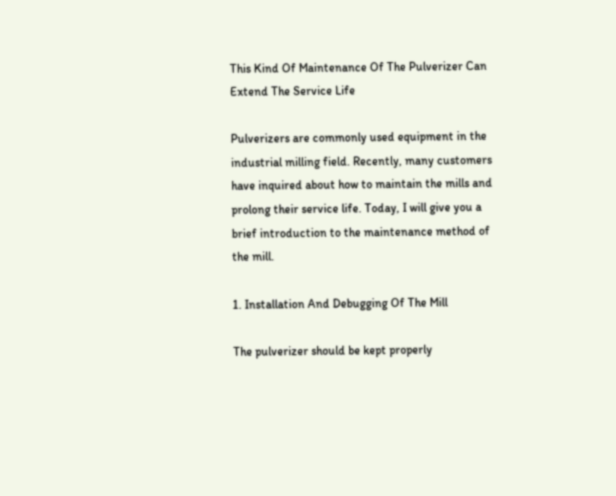This Kind Of Maintenance Of The Pulverizer Can Extend The Service Life

Pulverizers are commonly used equipment in the industrial milling field. Recently, many customers have inquired about how to maintain the mills and prolong their service life. Today, I will give you a brief introduction to the maintenance method of the mill.

1. Installation And Debugging Of The Mill

The pulverizer should be kept properly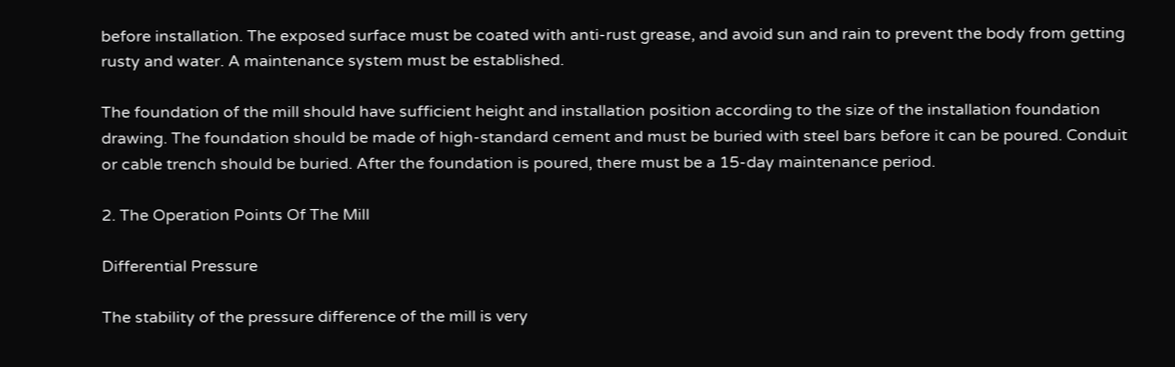before installation. The exposed surface must be coated with anti-rust grease, and avoid sun and rain to prevent the body from getting rusty and water. A maintenance system must be established.

The foundation of the mill should have sufficient height and installation position according to the size of the installation foundation drawing. The foundation should be made of high-standard cement and must be buried with steel bars before it can be poured. Conduit or cable trench should be buried. After the foundation is poured, there must be a 15-day maintenance period.

2. The Operation Points Of The Mill

Differential Pressure

The stability of the pressure difference of the mill is very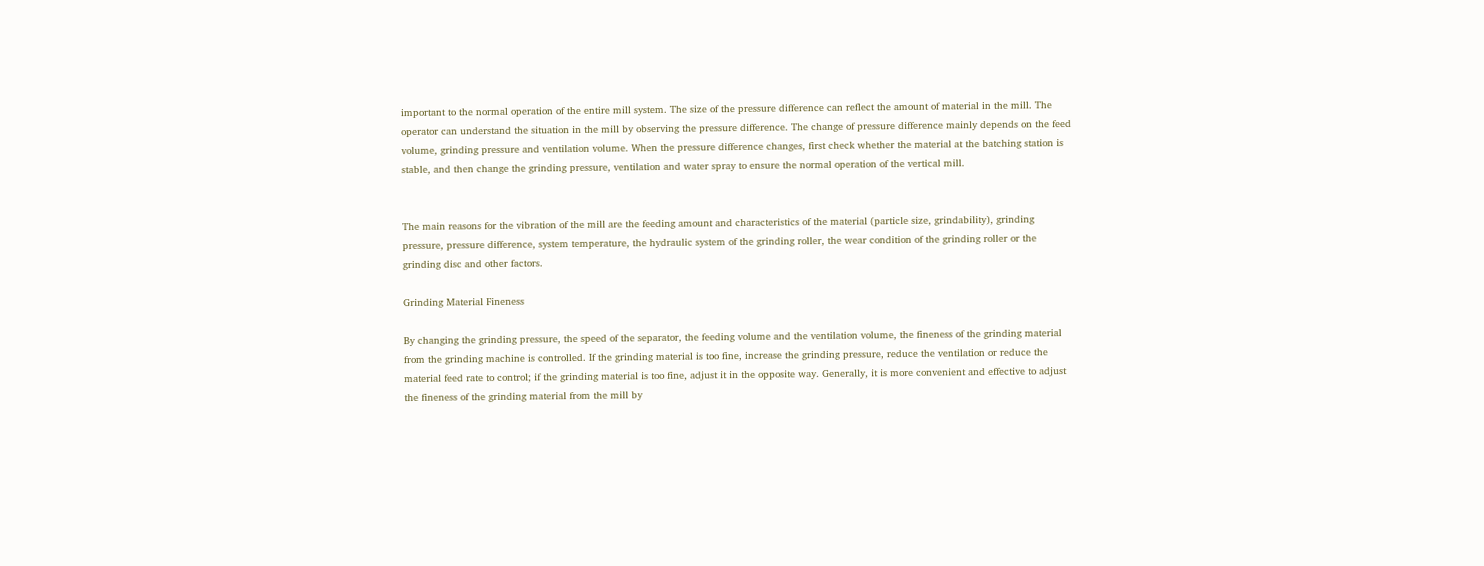important to the normal operation of the entire mill system. The size of the pressure difference can reflect the amount of material in the mill. The operator can understand the situation in the mill by observing the pressure difference. The change of pressure difference mainly depends on the feed volume, grinding pressure and ventilation volume. When the pressure difference changes, first check whether the material at the batching station is stable, and then change the grinding pressure, ventilation and water spray to ensure the normal operation of the vertical mill.


The main reasons for the vibration of the mill are the feeding amount and characteristics of the material (particle size, grindability), grinding pressure, pressure difference, system temperature, the hydraulic system of the grinding roller, the wear condition of the grinding roller or the grinding disc and other factors.

Grinding Material Fineness

By changing the grinding pressure, the speed of the separator, the feeding volume and the ventilation volume, the fineness of the grinding material from the grinding machine is controlled. If the grinding material is too fine, increase the grinding pressure, reduce the ventilation or reduce the material feed rate to control; if the grinding material is too fine, adjust it in the opposite way. Generally, it is more convenient and effective to adjust the fineness of the grinding material from the mill by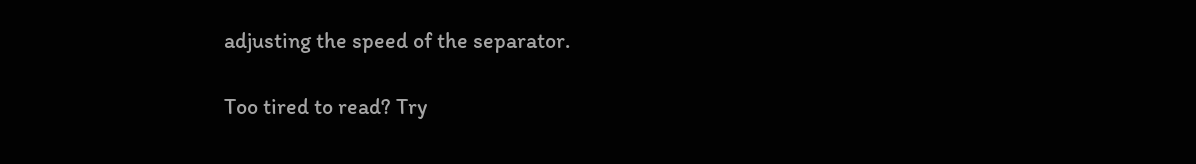adjusting the speed of the separator.

Too tired to read? Try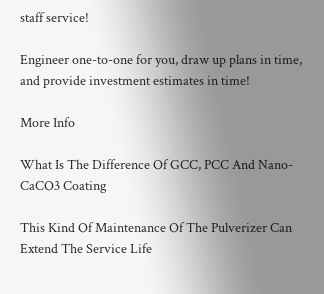staff service!

Engineer one-to-one for you, draw up plans in time, and provide investment estimates in time!

More Info

What Is The Difference Of GCC, PCC And Nano-CaCO3 Coating

This Kind Of Maintenance Of The Pulverizer Can Extend The Service Life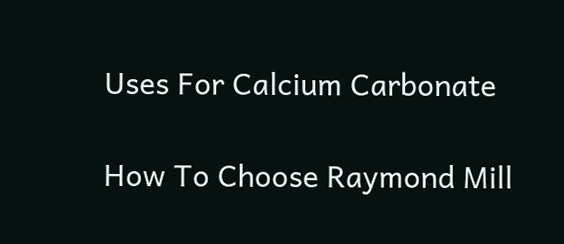Uses For Calcium Carbonate

How To Choose Raymond Mill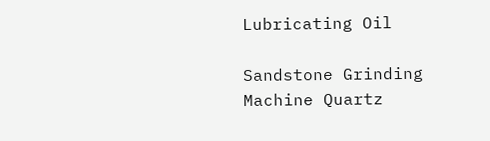Lubricating Oil

Sandstone Grinding Machine Quartz